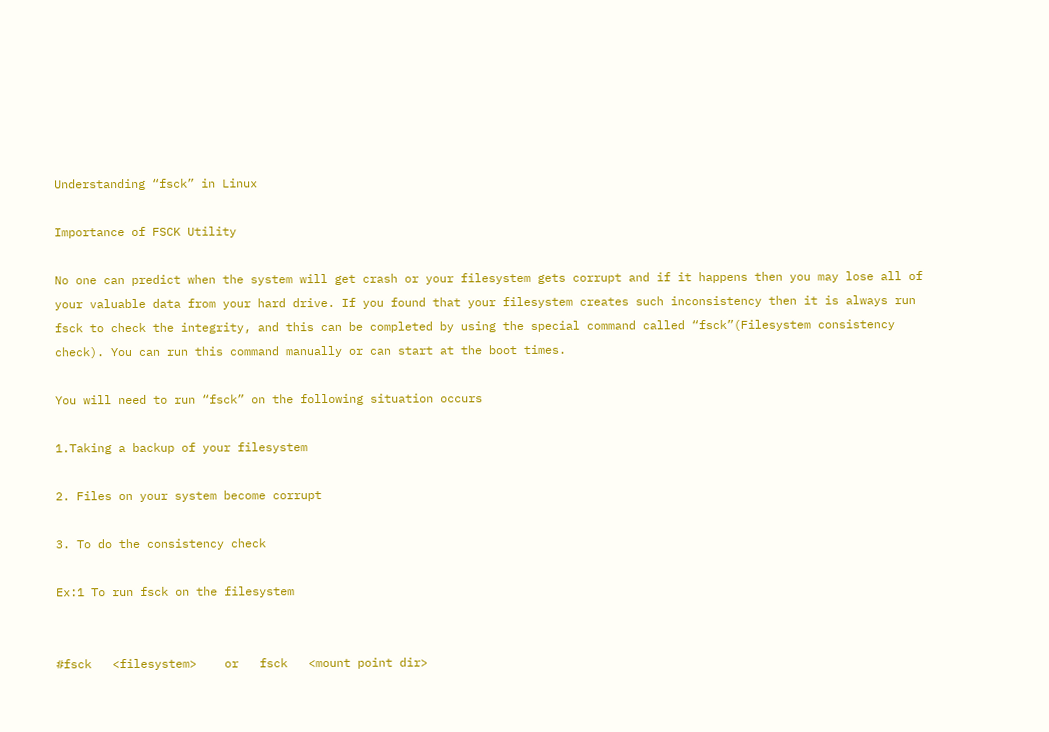Understanding “fsck” in Linux

Importance of FSCK Utility

No one can predict when the system will get crash or your filesystem gets corrupt and if it happens then you may lose all of your valuable data from your hard drive. If you found that your filesystem creates such inconsistency then it is always run fsck to check the integrity, and this can be completed by using the special command called “fsck”(Filesystem consistency check). You can run this command manually or can start at the boot times.

You will need to run “fsck” on the following situation occurs

1.Taking a backup of your filesystem

2. Files on your system become corrupt

3. To do the consistency check

Ex:1 To run fsck on the filesystem


#fsck   <filesystem>    or   fsck   <mount point dir>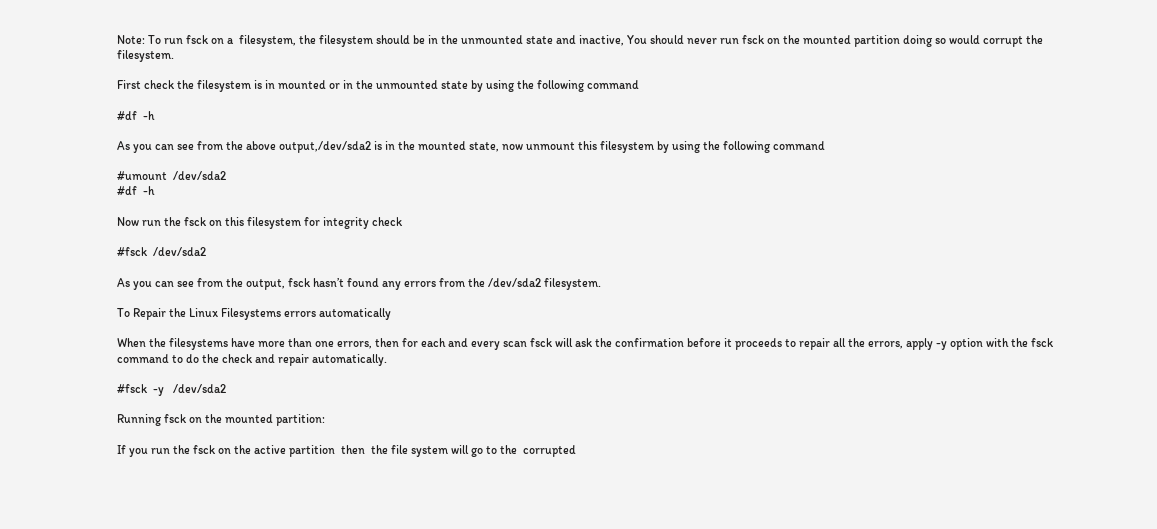Note: To run fsck on a  filesystem, the filesystem should be in the unmounted state and inactive, You should never run fsck on the mounted partition doing so would corrupt the filesystem.

First check the filesystem is in mounted or in the unmounted state by using the following command

#df  -h

As you can see from the above output,/dev/sda2 is in the mounted state, now unmount this filesystem by using the following command

#umount  /dev/sda2
#df  -h

Now run the fsck on this filesystem for integrity check

#fsck  /dev/sda2

As you can see from the output, fsck hasn’t found any errors from the /dev/sda2 filesystem.

To Repair the Linux Filesystems errors automatically

When the filesystems have more than one errors, then for each and every scan fsck will ask the confirmation before it proceeds to repair all the errors, apply -y option with the fsck command to do the check and repair automatically.

#fsck  -y   /dev/sda2

Running fsck on the mounted partition:

If you run the fsck on the active partition  then  the file system will go to the  corrupted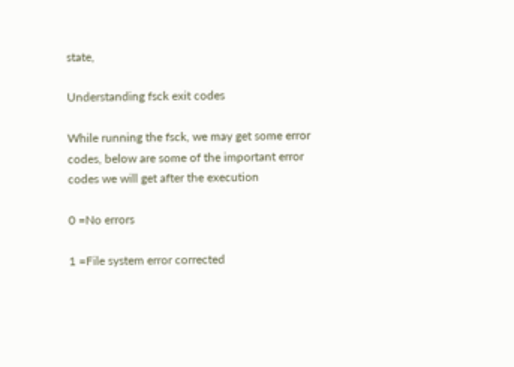state,

Understanding fsck exit codes

While running the fsck, we may get some error codes, below are some of the important error codes we will get after the execution

0 =No errors

1 =File system error corrected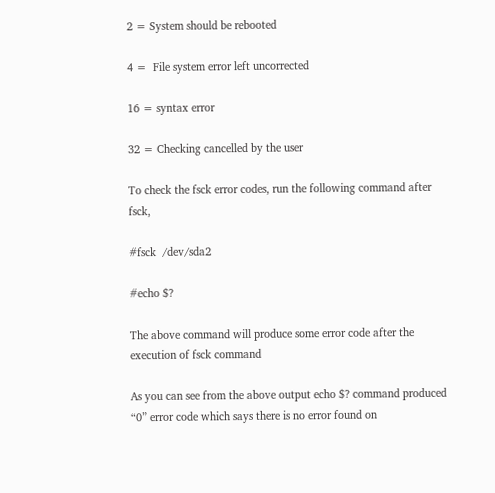2 = System should be rebooted

4 =  File system error left uncorrected

16 = syntax error

32 = Checking cancelled by the user

To check the fsck error codes, run the following command after fsck,

#fsck  /dev/sda2

#echo $?

The above command will produce some error code after the execution of fsck command

As you can see from the above output echo $? command produced “0” error code which says there is no error found on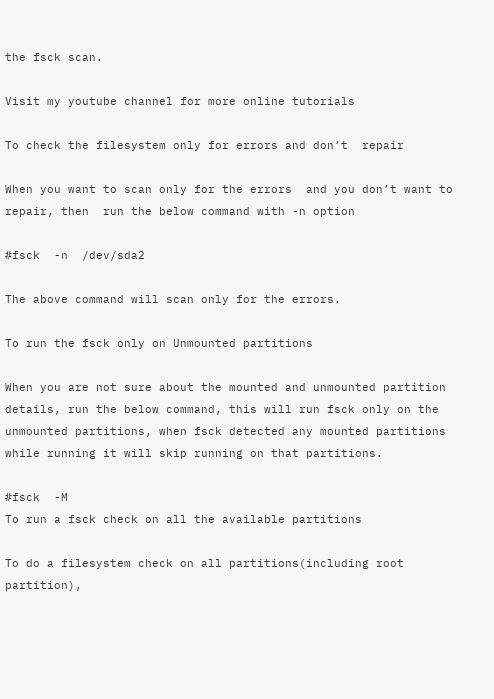the fsck scan.

Visit my youtube channel for more online tutorials

To check the filesystem only for errors and don’t  repair

When you want to scan only for the errors  and you don’t want to repair, then  run the below command with -n option

#fsck  -n  /dev/sda2

The above command will scan only for the errors.

To run the fsck only on Unmounted partitions

When you are not sure about the mounted and unmounted partition details, run the below command, this will run fsck only on the unmounted partitions, when fsck detected any mounted partitions while running it will skip running on that partitions.

#fsck  -M
To run a fsck check on all the available partitions

To do a filesystem check on all partitions(including root partition),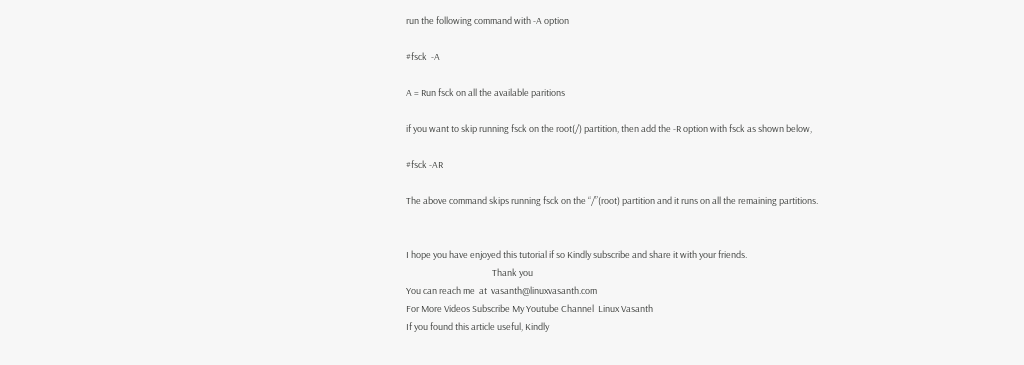run the following command with -A option

#fsck  -A

A = Run fsck on all the available paritions

if you want to skip running fsck on the root(/) partition, then add the -R option with fsck as shown below,

#fsck -AR

The above command skips running fsck on the “/”(root) partition and it runs on all the remaining partitions.


I hope you have enjoyed this tutorial if so Kindly subscribe and share it with your friends.
                                           Thank you
You can reach me  at  vasanth@linuxvasanth.com
For More Videos Subscribe My Youtube Channel  Linux Vasanth
If you found this article useful, Kindly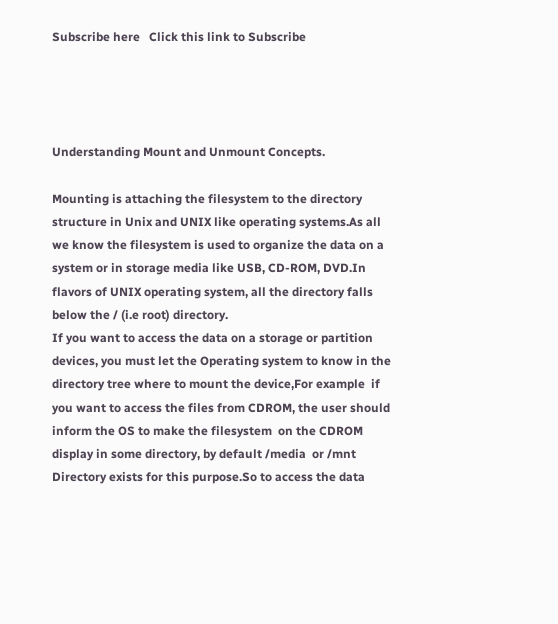Subscribe here   Click this link to Subscribe




Understanding Mount and Unmount Concepts.

Mounting is attaching the filesystem to the directory structure in Unix and UNIX like operating systems.As all we know the filesystem is used to organize the data on a system or in storage media like USB, CD-ROM, DVD.In flavors of UNIX operating system, all the directory falls below the / (i.e root) directory.
If you want to access the data on a storage or partition devices, you must let the Operating system to know in the directory tree where to mount the device,For example  if you want to access the files from CDROM, the user should inform the OS to make the filesystem  on the CDROM display in some directory, by default /media  or /mnt Directory exists for this purpose.So to access the data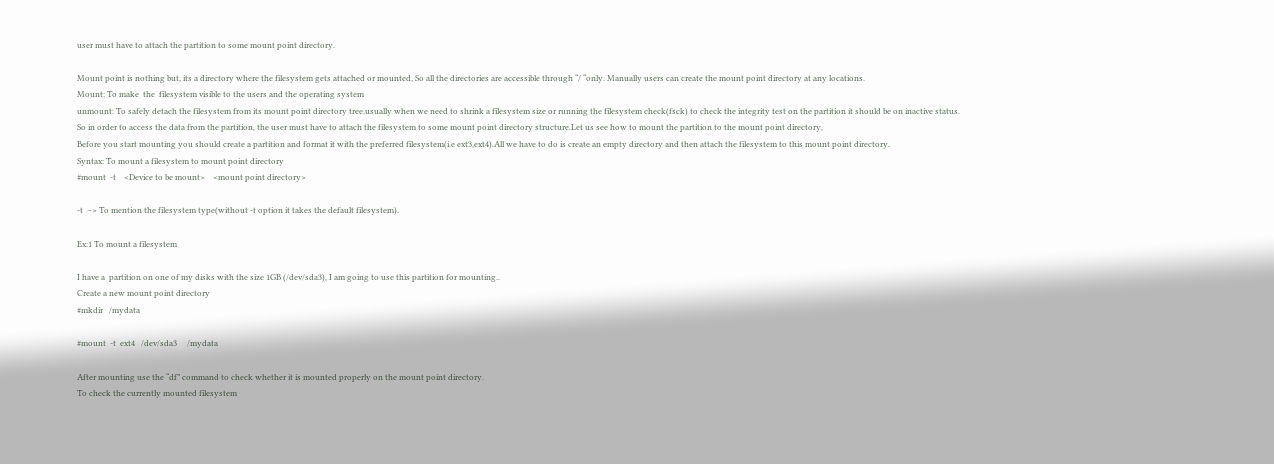user must have to attach the partition to some mount point directory.

Mount point is nothing but, its a directory where the filesystem gets attached or mounted, So all the directories are accessible through “/ “only. Manually users can create the mount point directory at any locations.
Mount: To make  the  filesystem visible to the users and the operating system
unmount: To safely detach the filesystem from its mount point directory tree.usually when we need to shrink a filesystem size or running the filesystem check(fsck) to check the integrity test on the partition it should be on inactive status.
So in order to access the data from the partition, the user must have to attach the filesystem to some mount point directory structure.Let us see how to mount the partition to the mount point directory,
Before you start mounting you should create a partition and format it with the preferred filesystem(i.e ext3,ext4).All we have to do is create an empty directory and then attach the filesystem to this mount point directory.
Syntax: To mount a filesystem to mount point directory
#mount  -t    <Device to be mount>    <mount point directory>

-t  –> To mention the filesystem type(without -t option it takes the default filesystem).

Ex:1 To mount a filesystem

I have a  partition on one of my disks with the size 1GB (/dev/sda3), I am going to use this partition for mounting..
Create a new mount point directory
#mkdir   /mydata

#mount  -t  ext4   /dev/sda3     /mydata

After mounting use the “df” command to check whether it is mounted properly on the mount point directory.
To check the currently mounted filesystem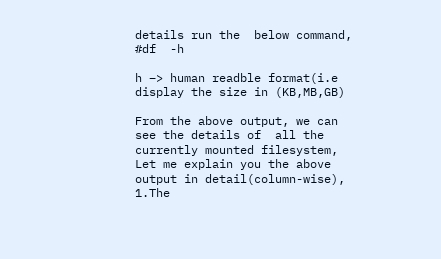details run the  below command,
#df  -h

h –> human readble format(i.e display the size in (KB,MB,GB)

From the above output, we can see the details of  all the currently mounted filesystem,
Let me explain you the above output in detail(column-wise),
1.The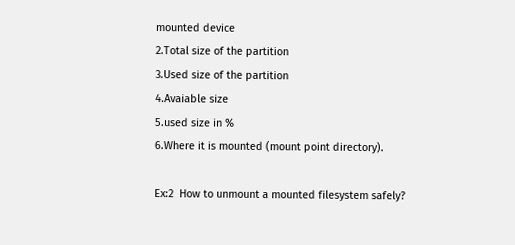mounted device
2.Total size of the partition
3.Used size of the partition
4.Avaiable size
5.used size in %
6.Where it is mounted (mount point directory).

Ex:2  How to unmount a mounted filesystem safely?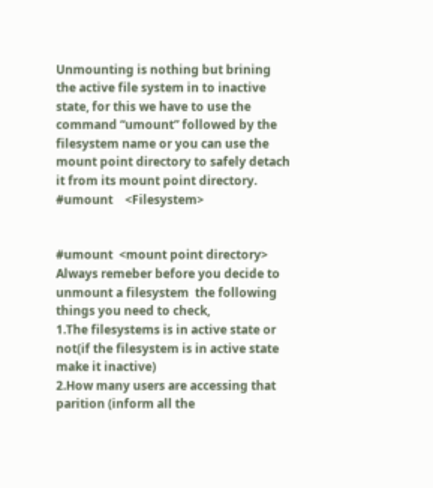Unmounting is nothing but brining  the active file system in to inactive state, for this we have to use the command “umount” followed by the filesystem name or you can use the mount point directory to safely detach it from its mount point directory.
#umount    <Filesystem>


#umount  <mount point directory>
Always remeber before you decide to unmount a filesystem  the following things you need to check,
1.The filesystems is in active state or not(if the filesystem is in active state make it inactive)
2.How many users are accessing that parition (inform all the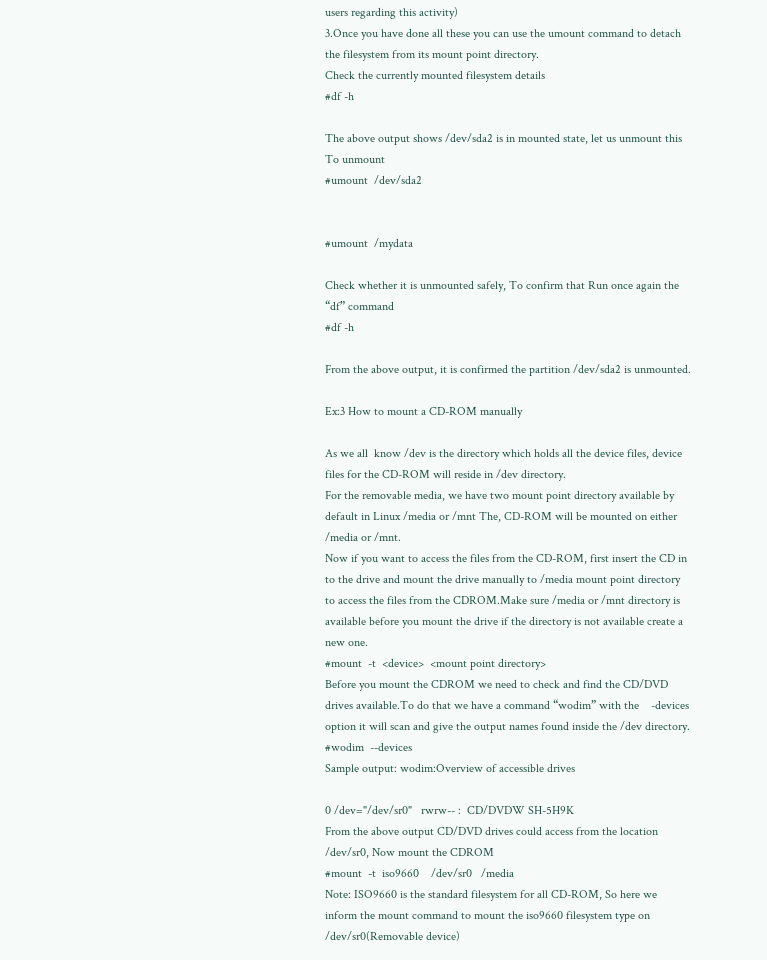users regarding this activity)
3.Once you have done all these you can use the umount command to detach the filesystem from its mount point directory.
Check the currently mounted filesystem details
#df -h

The above output shows /dev/sda2 is in mounted state, let us unmount this
To unmount
#umount  /dev/sda2


#umount  /mydata

Check whether it is unmounted safely, To confirm that Run once again the “df” command
#df -h

From the above output, it is confirmed the partition /dev/sda2 is unmounted.

Ex:3 How to mount a CD-ROM manually

As we all  know /dev is the directory which holds all the device files, device files for the CD-ROM will reside in /dev directory.
For the removable media, we have two mount point directory available by default in Linux /media or /mnt The, CD-ROM will be mounted on either  /media or /mnt.
Now if you want to access the files from the CD-ROM, first insert the CD in to the drive and mount the drive manually to /media mount point directory to access the files from the CDROM.Make sure /media or /mnt directory is available before you mount the drive if the directory is not available create a new one.
#mount  -t  <device>  <mount point directory>
Before you mount the CDROM we need to check and find the CD/DVD drives available.To do that we have a command “wodim” with the    -devices option it will scan and give the output names found inside the /dev directory.
#wodim  --devices
Sample output: wodim:Overview of accessible drives

0 /dev="/dev/sr0"   rwrw-- :  CD/DVDW SH-5H9K
From the above output CD/DVD drives could access from the location /dev/sr0, Now mount the CDROM
#mount  -t  iso9660    /dev/sr0   /media
Note: ISO9660 is the standard filesystem for all CD-ROM, So here we inform the mount command to mount the iso9660 filesystem type on /dev/sr0(Removable device)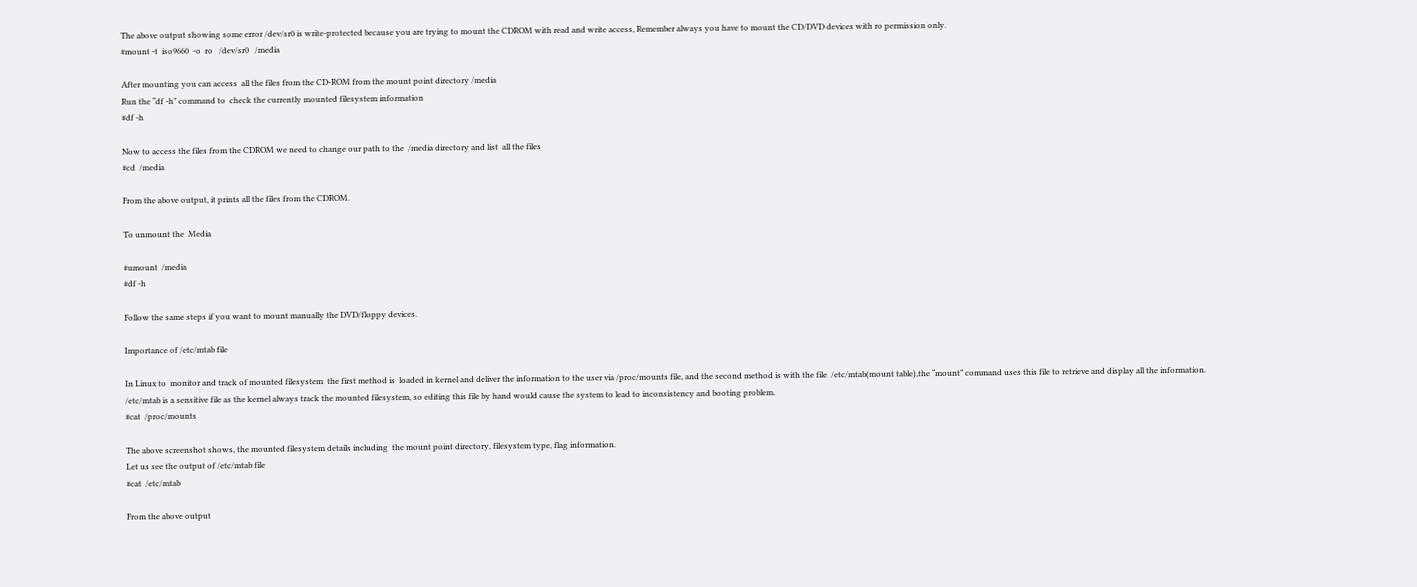The above output showing some error /dev/sr0 is write-protected because you are trying to mount the CDROM with read and write access, Remember always you have to mount the CD/DVD devices with ro permission only.
#mount -t  iso9660  -o  ro   /dev/sr0   /media

After mounting you can access  all the files from the CD-ROM from the mount point directory /media
Run the “df -h” command to  check the currently mounted filesystem information
#df -h

Now to access the files from the CDROM we need to change our path to the  /media directory and list  all the files
#cd  /media

From the above output, it prints all the files from the CDROM.

To unmount the  Media

#umount  /media
#df -h

Follow the same steps if you want to mount manually the DVD/floppy devices.

Importance of /etc/mtab file

In Linux to  monitor and track of mounted filesystem  the first method is  loaded in kernel and deliver the information to the user via /proc/mounts file, and the second method is with the file  /etc/mtab(mount table),the “mount” command uses this file to retrieve and display all the information.
/etc/mtab is a sensitive file as the kernel always track the mounted filesystem, so editing this file by hand would cause the system to lead to inconsistency and booting problem.
#cat  /proc/mounts

The above screenshot shows, the mounted filesystem details including  the mount point directory, filesystem type, flag information.
Let us see the output of /etc/mtab file
#cat  /etc/mtab

From the above output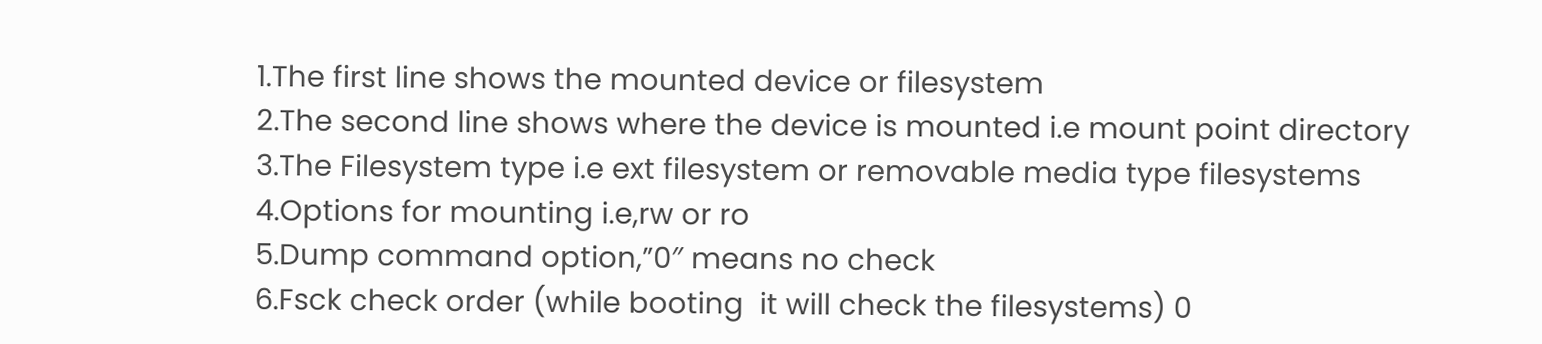1.The first line shows the mounted device or filesystem
2.The second line shows where the device is mounted i.e mount point directory
3.The Filesystem type i.e ext filesystem or removable media type filesystems
4.Options for mounting i.e,rw or ro
5.Dump command option,”0″ means no check
6.Fsck check order (while booting  it will check the filesystems) 0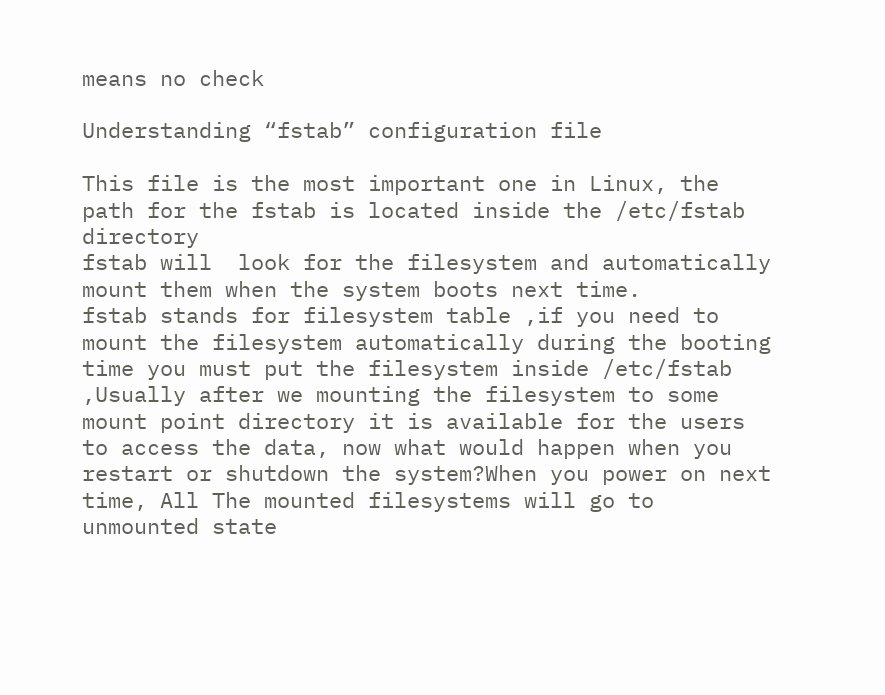means no check

Understanding “fstab” configuration file

This file is the most important one in Linux, the path for the fstab is located inside the /etc/fstab directory
fstab will  look for the filesystem and automatically mount them when the system boots next time.
fstab stands for filesystem table ,if you need to mount the filesystem automatically during the booting time you must put the filesystem inside /etc/fstab ,Usually after we mounting the filesystem to some mount point directory it is available for the users to access the data, now what would happen when you restart or shutdown the system?When you power on next time, All The mounted filesystems will go to unmounted state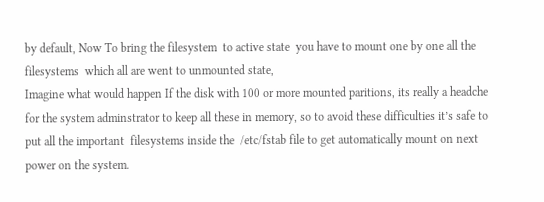by default, Now To bring the filesystem  to active state  you have to mount one by one all the filesystems  which all are went to unmounted state,
Imagine what would happen If the disk with 100 or more mounted paritions, its really a headche for the system adminstrator to keep all these in memory, so to avoid these difficulties it’s safe to put all the important  filesystems inside the  /etc/fstab file to get automatically mount on next power on the system.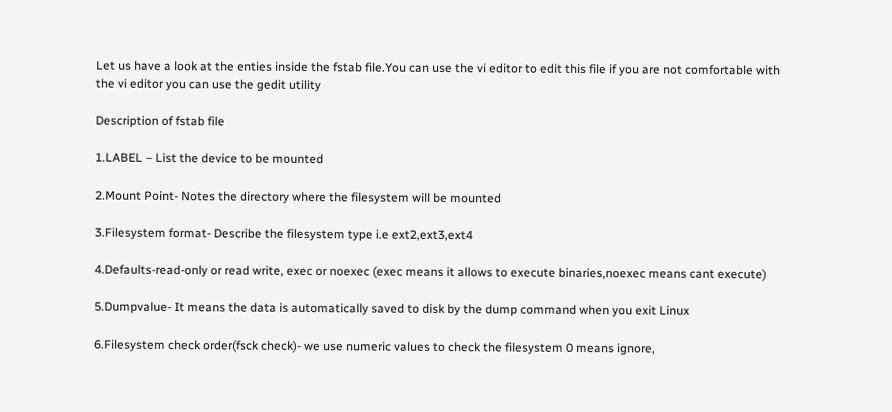Let us have a look at the enties inside the fstab file.You can use the vi editor to edit this file if you are not comfortable with the vi editor you can use the gedit utility

Description of fstab file

1.LABEL – List the device to be mounted

2.Mount Point- Notes the directory where the filesystem will be mounted

3.Filesystem format- Describe the filesystem type i.e ext2,ext3,ext4

4.Defaults-read-only or read write, exec or noexec (exec means it allows to execute binaries,noexec means cant execute)

5.Dumpvalue- It means the data is automatically saved to disk by the dump command when you exit Linux

6.Filesystem check order(fsck check)- we use numeric values to check the filesystem 0 means ignore,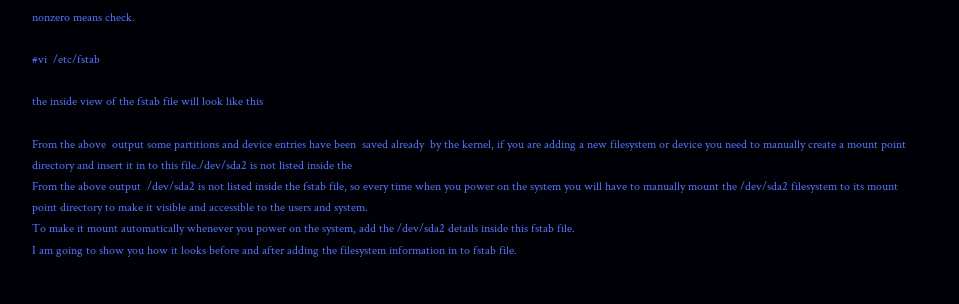nonzero means check.

#vi  /etc/fstab

the inside view of the fstab file will look like this

From the above  output some partitions and device entries have been  saved already  by the kernel, if you are adding a new filesystem or device you need to manually create a mount point  directory and insert it in to this file./dev/sda2 is not listed inside the
From the above output  /dev/sda2 is not listed inside the fstab file, so every time when you power on the system you will have to manually mount the /dev/sda2 filesystem to its mount point directory to make it visible and accessible to the users and system.
To make it mount automatically whenever you power on the system, add the /dev/sda2 details inside this fstab file.
I am going to show you how it looks before and after adding the filesystem information in to fstab file.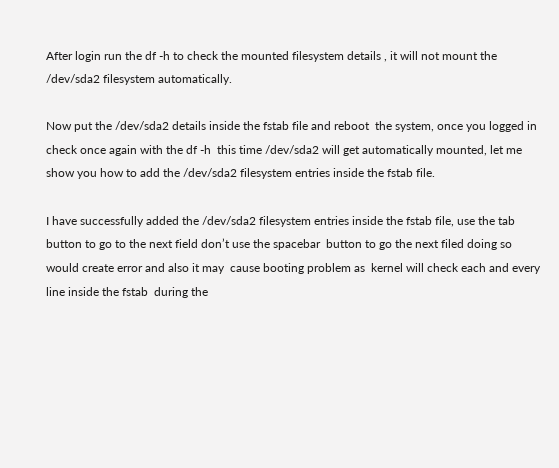After login run the df -h to check the mounted filesystem details , it will not mount the /dev/sda2 filesystem automatically.

Now put the /dev/sda2 details inside the fstab file and reboot  the system, once you logged in check once again with the df -h  this time /dev/sda2 will get automatically mounted, let me show you how to add the /dev/sda2 filesystem entries inside the fstab file.

I have successfully added the /dev/sda2 filesystem entries inside the fstab file, use the tab button to go to the next field don’t use the spacebar  button to go the next filed doing so would create error and also it may  cause booting problem as  kernel will check each and every line inside the fstab  during the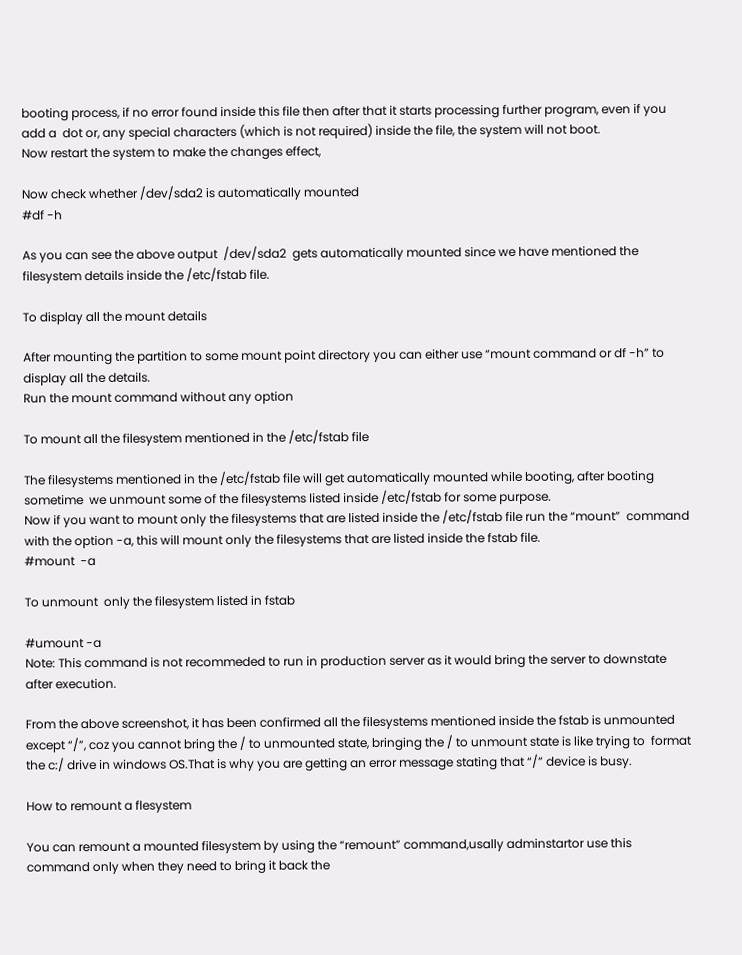booting process, if no error found inside this file then after that it starts processing further program, even if you add a  dot or, any special characters (which is not required) inside the file, the system will not boot.
Now restart the system to make the changes effect,

Now check whether /dev/sda2 is automatically mounted
#df -h

As you can see the above output  /dev/sda2  gets automatically mounted since we have mentioned the filesystem details inside the /etc/fstab file.

To display all the mount details

After mounting the partition to some mount point directory you can either use “mount command or df -h” to display all the details.
Run the mount command without any option

To mount all the filesystem mentioned in the /etc/fstab file

The filesystems mentioned in the /etc/fstab file will get automatically mounted while booting, after booting sometime  we unmount some of the filesystems listed inside /etc/fstab for some purpose.
Now if you want to mount only the filesystems that are listed inside the /etc/fstab file run the “mount”  command with the option -a, this will mount only the filesystems that are listed inside the fstab file.
#mount  -a

To unmount  only the filesystem listed in fstab

#umount -a
Note: This command is not recommeded to run in production server as it would bring the server to downstate after execution.

From the above screenshot, it has been confirmed all the filesystems mentioned inside the fstab is unmounted except “/”, coz you cannot bring the / to unmounted state, bringing the / to unmount state is like trying to  format the c:/ drive in windows OS.That is why you are getting an error message stating that “/” device is busy.

How to remount a flesystem

You can remount a mounted filesystem by using the “remount” command,usally adminstartor use this command only when they need to bring it back the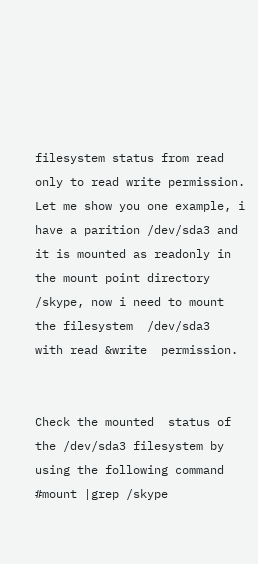filesystem status from read only to read write permission.
Let me show you one example, i have a parition /dev/sda3 and it is mounted as readonly in the mount point directory /skype, now i need to mount the filesystem  /dev/sda3  with read &write  permission.


Check the mounted  status of the /dev/sda3 filesystem by using the following command
#mount |grep /skype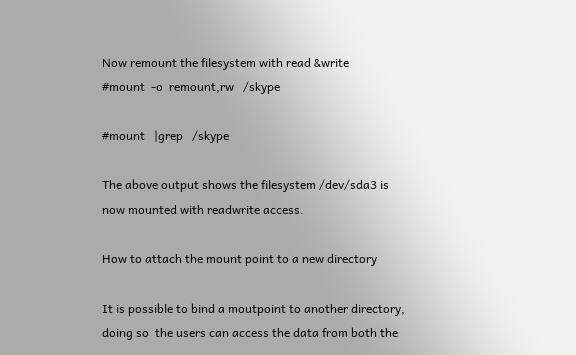Now remount the filesystem with read &write
#mount  -o  remount,rw   /skype

#mount   |grep   /skype

The above output shows the filesystem /dev/sda3 is now mounted with readwrite access.

How to attach the mount point to a new directory

It is possible to bind a moutpoint to another directory, doing so  the users can access the data from both the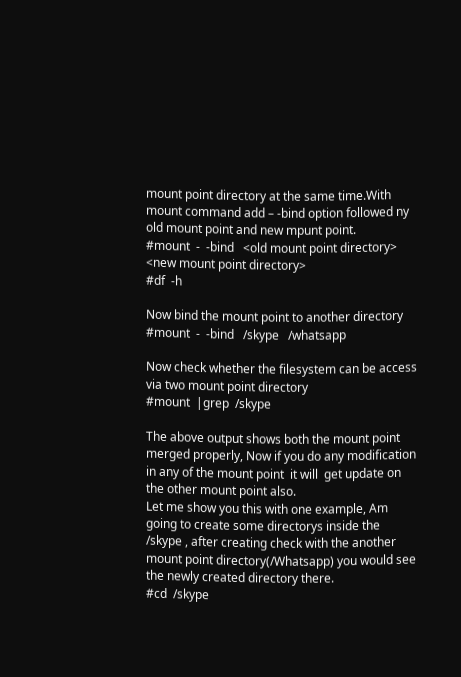mount point directory at the same time.With mount command add – -bind option followed ny old mount point and new mpunt point.
#mount  -  -bind   <old mount point directory>   <new mount point directory>
#df  -h

Now bind the mount point to another directory
#mount  -  -bind   /skype   /whatsapp

Now check whether the filesystem can be access via two mount point directory
#mount  |grep  /skype

The above output shows both the mount point merged properly, Now if you do any modification in any of the mount point  it will  get update on the other mount point also.
Let me show you this with one example, Am going to create some directorys inside the /skype , after creating check with the another mount point directory(/Whatsapp) you would see the newly created directory there.
#cd  /skype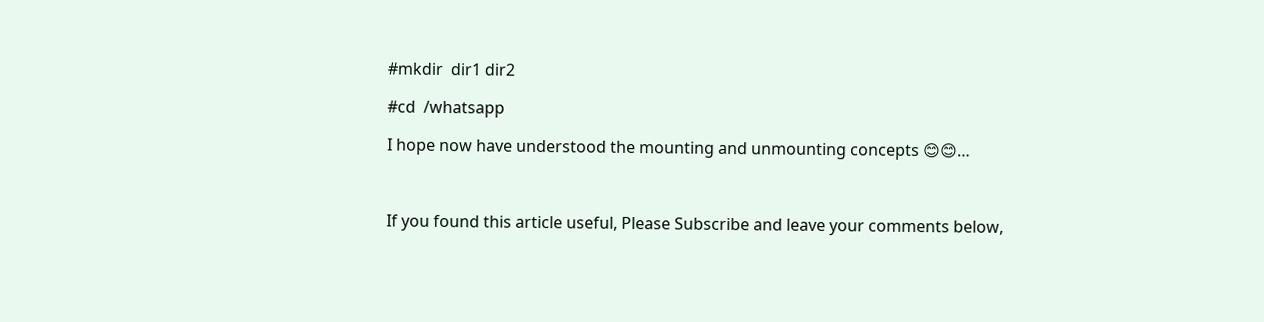#mkdir  dir1 dir2

#cd  /whatsapp

I hope now have understood the mounting and unmounting concepts 😊😊…



If you found this article useful, Please Subscribe and leave your comments below,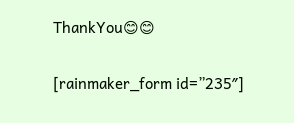ThankYou😊😊

[rainmaker_form id=”235″]